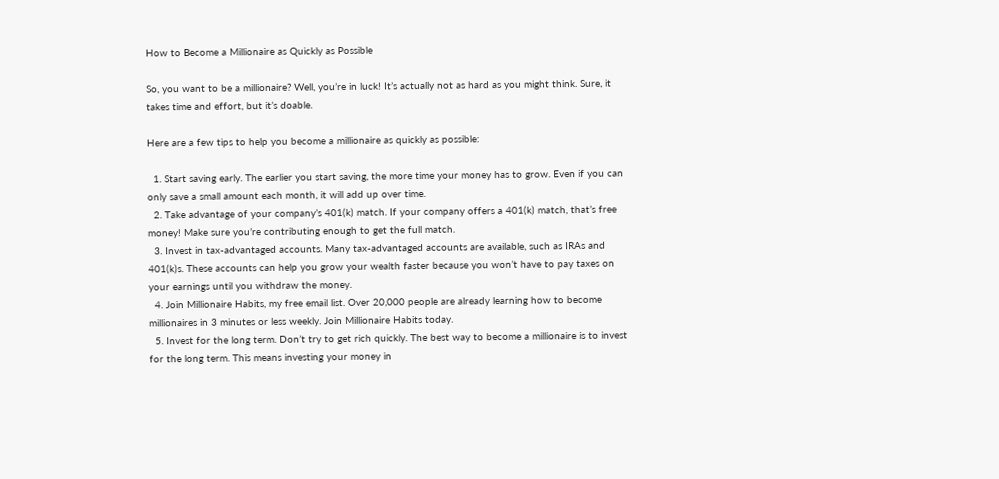How to Become a Millionaire as Quickly as Possible

So, you want to be a millionaire? Well, you’re in luck! It’s actually not as hard as you might think. Sure, it takes time and effort, but it’s doable.

Here are a few tips to help you become a millionaire as quickly as possible:

  1. Start saving early. The earlier you start saving, the more time your money has to grow. Even if you can only save a small amount each month, it will add up over time.
  2. Take advantage of your company’s 401(k) match. If your company offers a 401(k) match, that’s free money! Make sure you’re contributing enough to get the full match.
  3. Invest in tax-advantaged accounts. Many tax-advantaged accounts are available, such as IRAs and 401(k)s. These accounts can help you grow your wealth faster because you won’t have to pay taxes on your earnings until you withdraw the money.
  4. Join Millionaire Habits, my free email list. Over 20,000 people are already learning how to become millionaires in 3 minutes or less weekly. Join Millionaire Habits today.
  5. Invest for the long term. Don’t try to get rich quickly. The best way to become a millionaire is to invest for the long term. This means investing your money in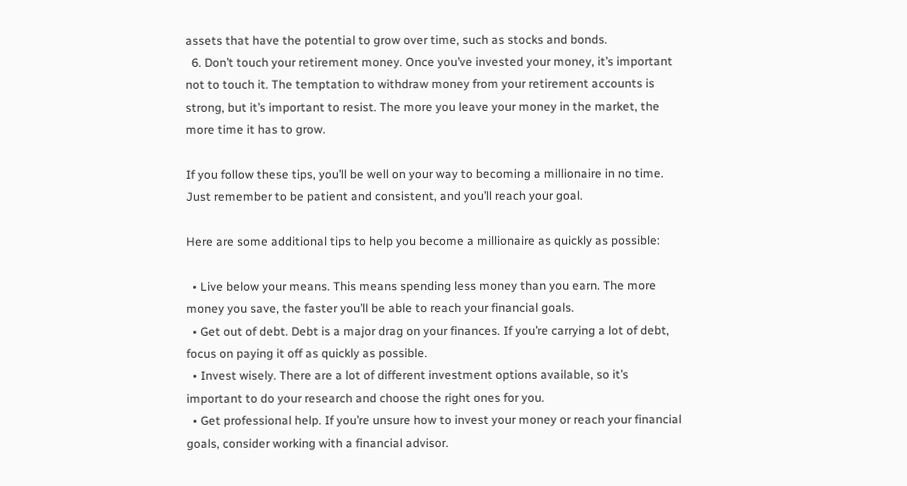assets that have the potential to grow over time, such as stocks and bonds.
  6. Don’t touch your retirement money. Once you’ve invested your money, it’s important not to touch it. The temptation to withdraw money from your retirement accounts is strong, but it’s important to resist. The more you leave your money in the market, the more time it has to grow.

If you follow these tips, you’ll be well on your way to becoming a millionaire in no time. Just remember to be patient and consistent, and you’ll reach your goal.

Here are some additional tips to help you become a millionaire as quickly as possible:

  • Live below your means. This means spending less money than you earn. The more money you save, the faster you’ll be able to reach your financial goals.
  • Get out of debt. Debt is a major drag on your finances. If you’re carrying a lot of debt, focus on paying it off as quickly as possible.
  • Invest wisely. There are a lot of different investment options available, so it’s important to do your research and choose the right ones for you.
  • Get professional help. If you’re unsure how to invest your money or reach your financial goals, consider working with a financial advisor.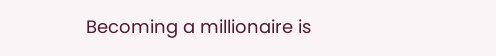Becoming a millionaire is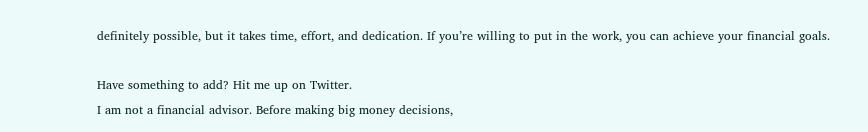definitely possible, but it takes time, effort, and dedication. If you’re willing to put in the work, you can achieve your financial goals.

Have something to add? Hit me up on Twitter.
I am not a financial advisor. Before making big money decisions,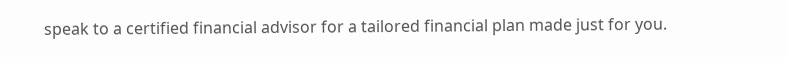speak to a certified financial advisor for a tailored financial plan made just for you.